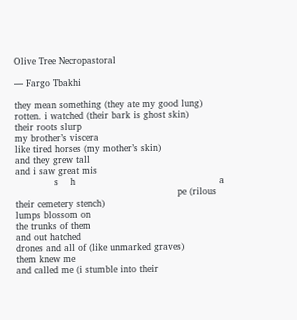Olive Tree Necropastoral

— Fargo Tbakhi

they mean something (they ate my good lung)
rotten. i watched (their bark is ghost skin)
their roots slurp
my brother’s viscera
like tired horses (my mother’s skin)
and they grew tall
and i saw great mis
             s    h                                                a
                                                      pe (rilous their cemetery stench)
lumps blossom on
the trunks of them
and out hatched
drones and all of (like unmarked graves)
them knew me
and called me (i stumble into their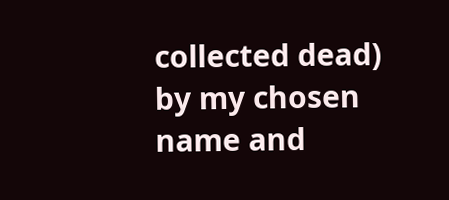collected dead)
by my chosen
name and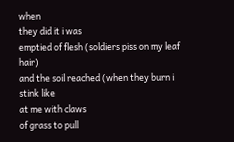when
they did it i was
emptied of flesh (soldiers piss on my leaf hair)
and the soil reached (when they burn i stink like
at me with claws
of grass to pull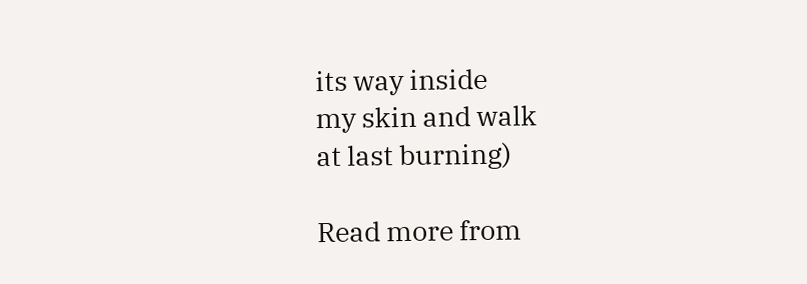its way inside
my skin and walk
at last burning)

Read more from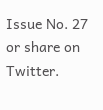Issue No. 27 or share on Twitter.